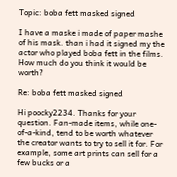Topic: boba fett masked signed

I have a maske i made of paper mashe of his mask. than i had it signed my the actor who played boba fett in the films. How much do you think it would be worth?

Re: boba fett masked signed

Hi poocky2234. Thanks for your question. Fan-made items, while one-of-a-kind, tend to be worth whatever the creator wants to try to sell it for. For example, some art prints can sell for a few bucks or a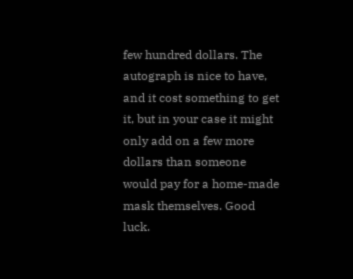few hundred dollars. The autograph is nice to have, and it cost something to get it, but in your case it might only add on a few more dollars than someone would pay for a home-made mask themselves. Good luck.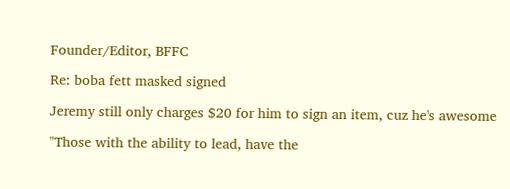Founder/Editor, BFFC

Re: boba fett masked signed

Jeremy still only charges $20 for him to sign an item, cuz he's awesome

"Those with the ability to lead, have the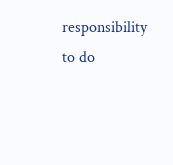responsibility to do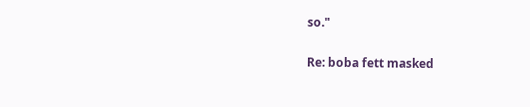so."

Re: boba fett masked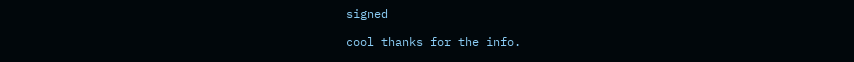signed

cool thanks for the info.